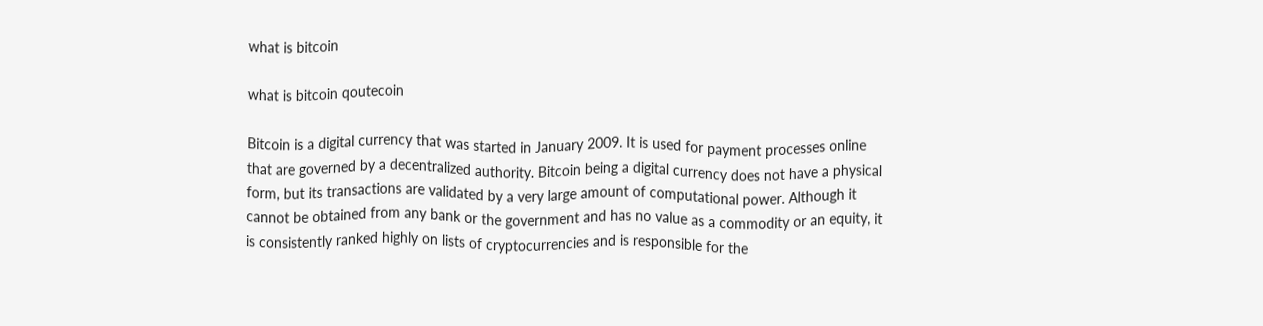what is bitcoin

what is bitcoin qoutecoin

Bitcoin is a digital currency that was started in January 2009. It is used for payment processes online that are governed by a decentralized authority. Bitcoin being a digital currency does not have a physical form, but its transactions are validated by a very large amount of computational power. Although it cannot be obtained from any bank or the government and has no value as a commodity or an equity, it is consistently ranked highly on lists of cryptocurrencies and is responsible for the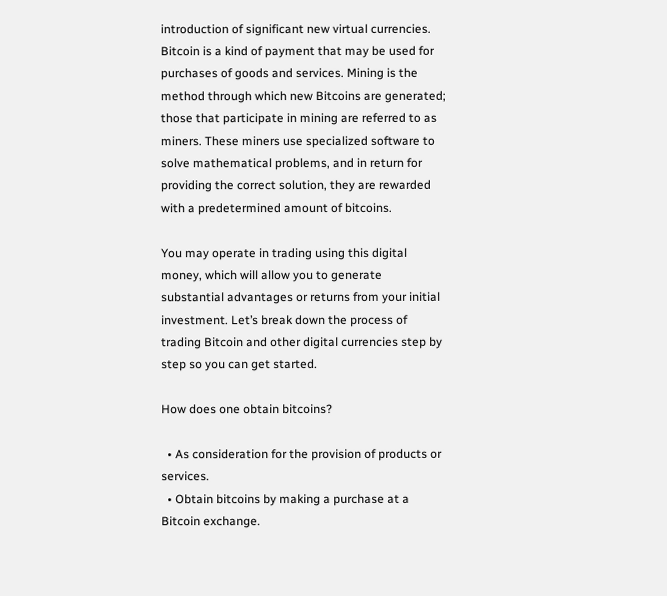introduction of significant new virtual currencies. Bitcoin is a kind of payment that may be used for purchases of goods and services. Mining is the method through which new Bitcoins are generated; those that participate in mining are referred to as miners. These miners use specialized software to solve mathematical problems, and in return for providing the correct solution, they are rewarded with a predetermined amount of bitcoins.

You may operate in trading using this digital money, which will allow you to generate substantial advantages or returns from your initial investment. Let’s break down the process of trading Bitcoin and other digital currencies step by step so you can get started.

How does one obtain bitcoins?

  • As consideration for the provision of products or services.
  • Obtain bitcoins by making a purchase at a Bitcoin exchange.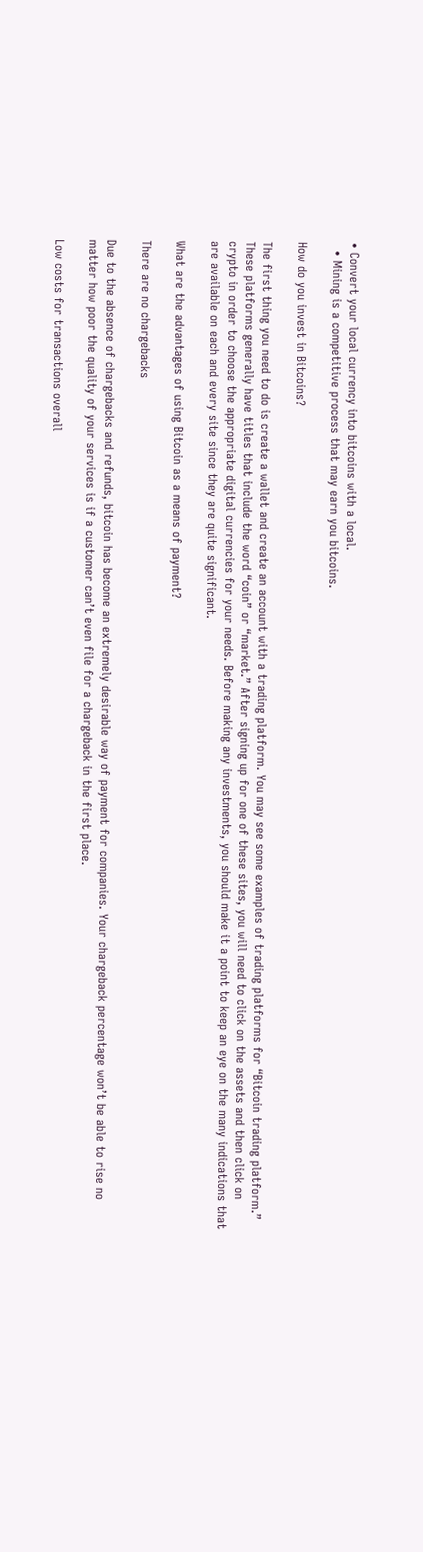• Convert your local currency into bitcoins with a local.
  • Mining is a competitive process that may earn you bitcoins.

How do you invest in Bitcoins?

The first thing you need to do is create a wallet and create an account with a trading platform. You may see some examples of trading platforms for “Bitcoin trading platform.” These platforms generally have titles that include the word “coin” or “market.” After signing up for one of these sites, you will need to click on the assets and then click on crypto in order to choose the appropriate digital currencies for your needs. Before making any investments, you should make it a point to keep an eye on the many indications that are available on each and every site since they are quite significant.

What are the advantages of using Bitcoin as a means of payment?

There are no chargebacks

Due to the absence of chargebacks and refunds, bitcoin has become an extremely desirable way of payment for companies. Your chargeback percentage won’t be able to rise no matter how poor the quality of your services is if a customer can’t even file for a chargeback in the first place.

Low costs for transactions overall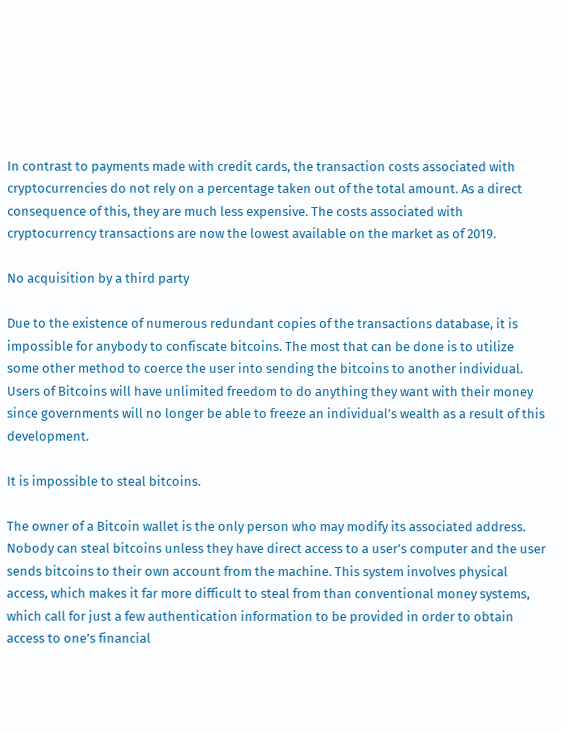In contrast to payments made with credit cards, the transaction costs associated with cryptocurrencies do not rely on a percentage taken out of the total amount. As a direct consequence of this, they are much less expensive. The costs associated with cryptocurrency transactions are now the lowest available on the market as of 2019.

No acquisition by a third party

Due to the existence of numerous redundant copies of the transactions database, it is impossible for anybody to confiscate bitcoins. The most that can be done is to utilize some other method to coerce the user into sending the bitcoins to another individual. Users of Bitcoins will have unlimited freedom to do anything they want with their money since governments will no longer be able to freeze an individual’s wealth as a result of this development.

It is impossible to steal bitcoins.

The owner of a Bitcoin wallet is the only person who may modify its associated address. Nobody can steal bitcoins unless they have direct access to a user’s computer and the user sends bitcoins to their own account from the machine. This system involves physical access, which makes it far more difficult to steal from than conventional money systems, which call for just a few authentication information to be provided in order to obtain access to one’s financial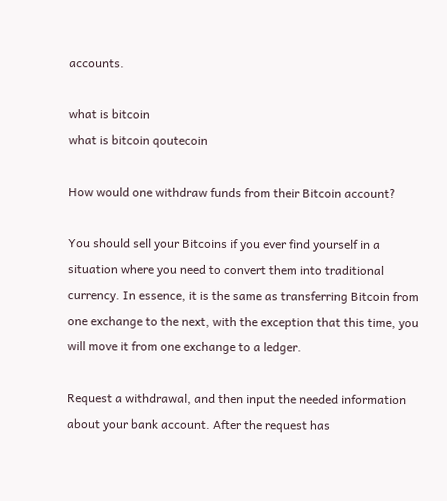accounts.

what is bitcoin
what is bitcoin qoutecoin

How would one withdraw funds from their Bitcoin account?

You should sell your Bitcoins if you ever find yourself in a situation where you need to convert them into traditional currency. In essence, it is the same as transferring Bitcoin from one exchange to the next, with the exception that this time, you will move it from one exchange to a ledger.

Request a withdrawal, and then input the needed information about your bank account. After the request has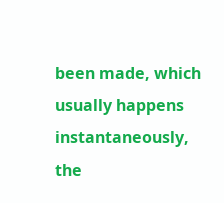been made, which usually happens instantaneously, the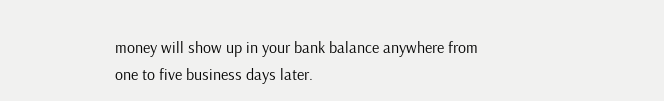money will show up in your bank balance anywhere from one to five business days later.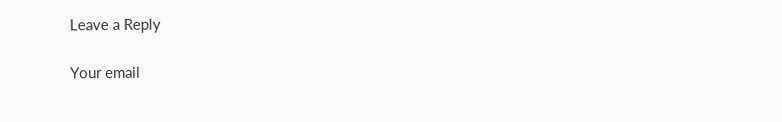Leave a Reply

Your email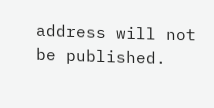address will not be published.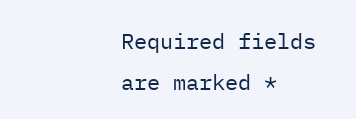Required fields are marked *